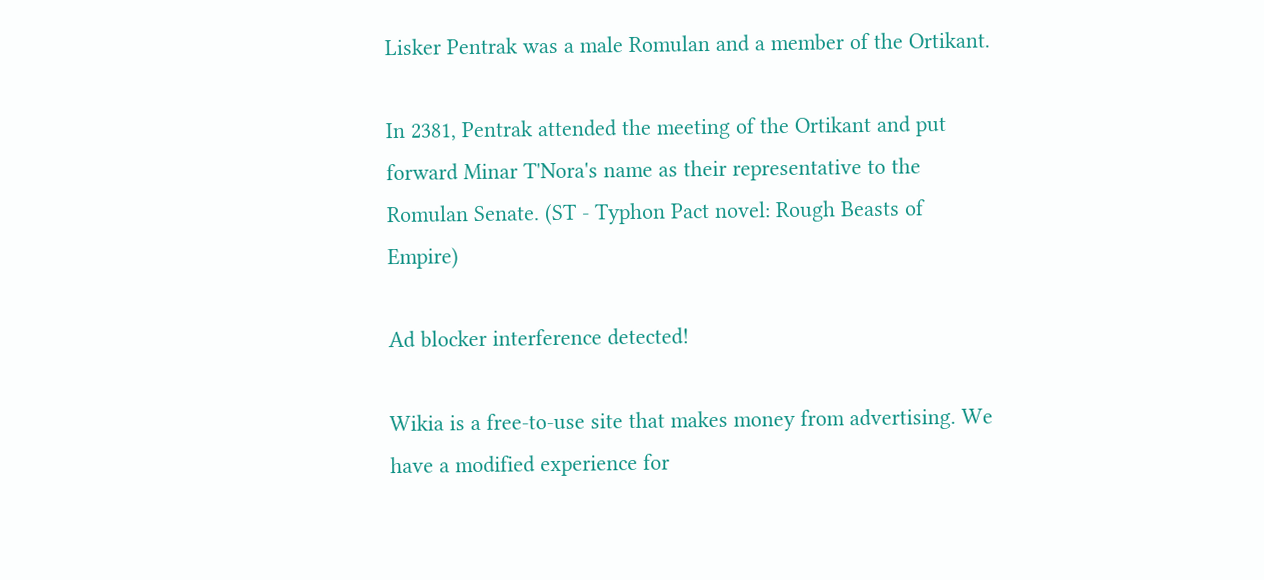Lisker Pentrak was a male Romulan and a member of the Ortikant.

In 2381, Pentrak attended the meeting of the Ortikant and put forward Minar T'Nora's name as their representative to the Romulan Senate. (ST - Typhon Pact novel: Rough Beasts of Empire)

Ad blocker interference detected!

Wikia is a free-to-use site that makes money from advertising. We have a modified experience for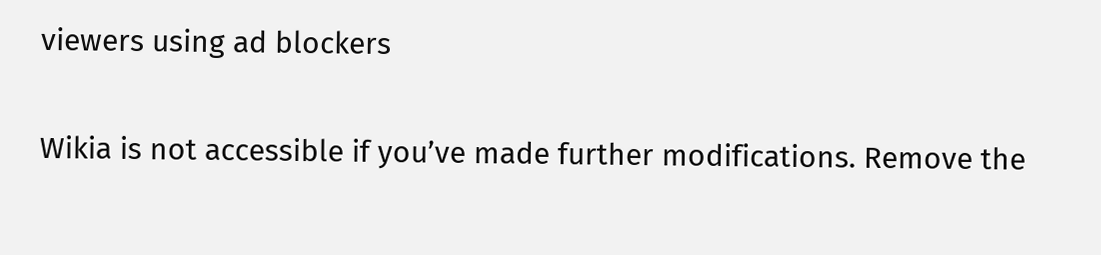viewers using ad blockers

Wikia is not accessible if you’ve made further modifications. Remove the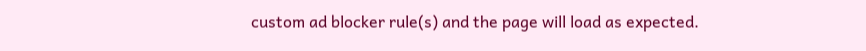custom ad blocker rule(s) and the page will load as expected.